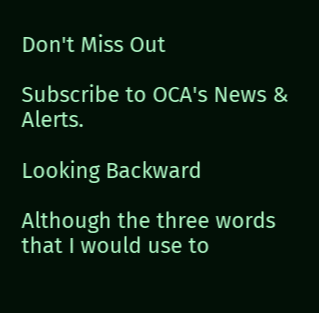Don't Miss Out

Subscribe to OCA's News & Alerts.

Looking Backward

Although the three words that I would use to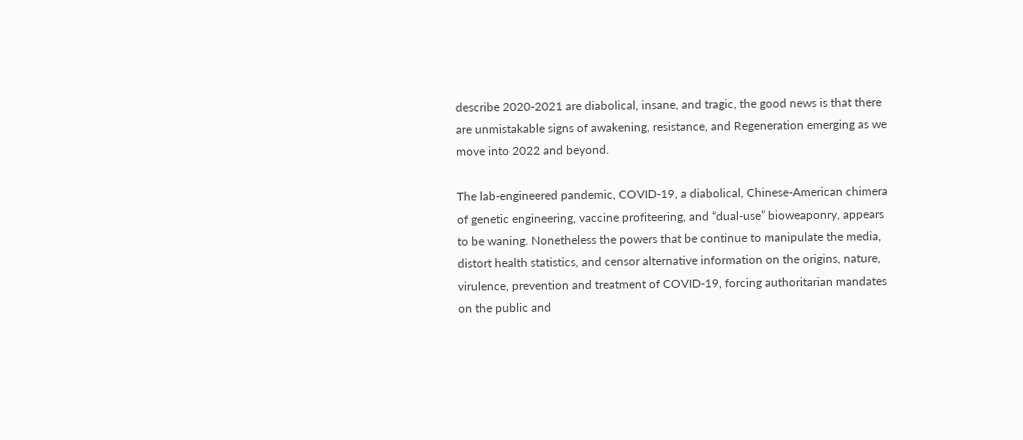describe 2020-2021 are diabolical, insane, and tragic, the good news is that there are unmistakable signs of awakening, resistance, and Regeneration emerging as we move into 2022 and beyond.

The lab-engineered pandemic, COVID-19, a diabolical, Chinese-American chimera of genetic engineering, vaccine profiteering, and “dual-use” bioweaponry, appears to be waning. Nonetheless the powers that be continue to manipulate the media, distort health statistics, and censor alternative information on the origins, nature, virulence, prevention and treatment of COVID-19, forcing authoritarian mandates on the public and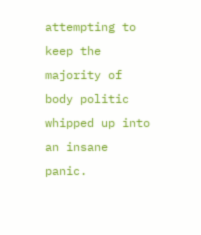attempting to keep the majority of body politic whipped up into an insane panic.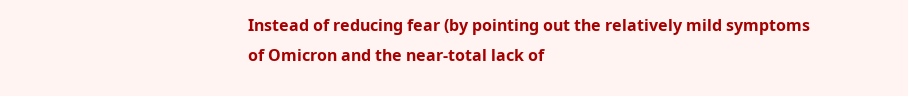Instead of reducing fear (by pointing out the relatively mild symptoms of Omicron and the near-total lack of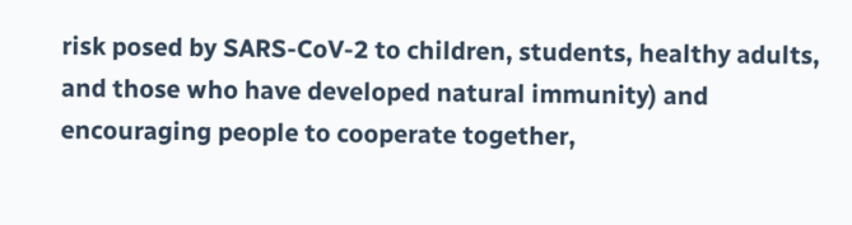risk posed by SARS-CoV-2 to children, students, healthy adults, and those who have developed natural immunity) and encouraging people to cooperate together,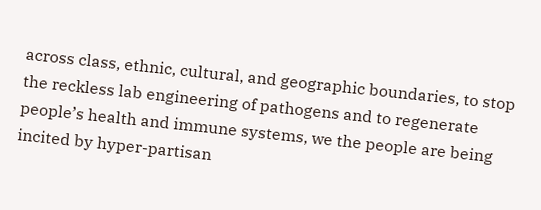across class, ethnic, cultural, and geographic boundaries, to stop the reckless lab engineering of pathogens and to regenerate people’s health and immune systems, we the people are being incited by hyper-partisan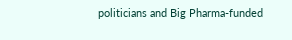politicians and Big Pharma-funded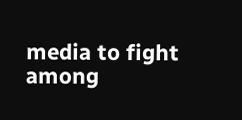media to fight among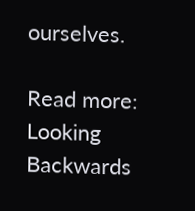ourselves.

Read more: Looking Backwards